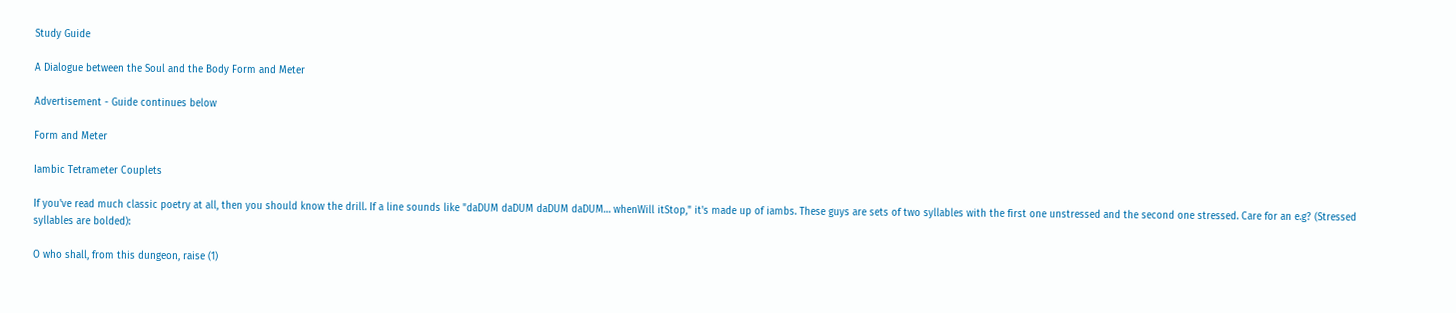Study Guide

A Dialogue between the Soul and the Body Form and Meter

Advertisement - Guide continues below

Form and Meter

Iambic Tetrameter Couplets

If you've read much classic poetry at all, then you should know the drill. If a line sounds like "daDUM daDUM daDUM daDUM… whenWill itStop," it's made up of iambs. These guys are sets of two syllables with the first one unstressed and the second one stressed. Care for an e.g? (Stressed syllables are bolded):

O who shall, from this dungeon, raise (1)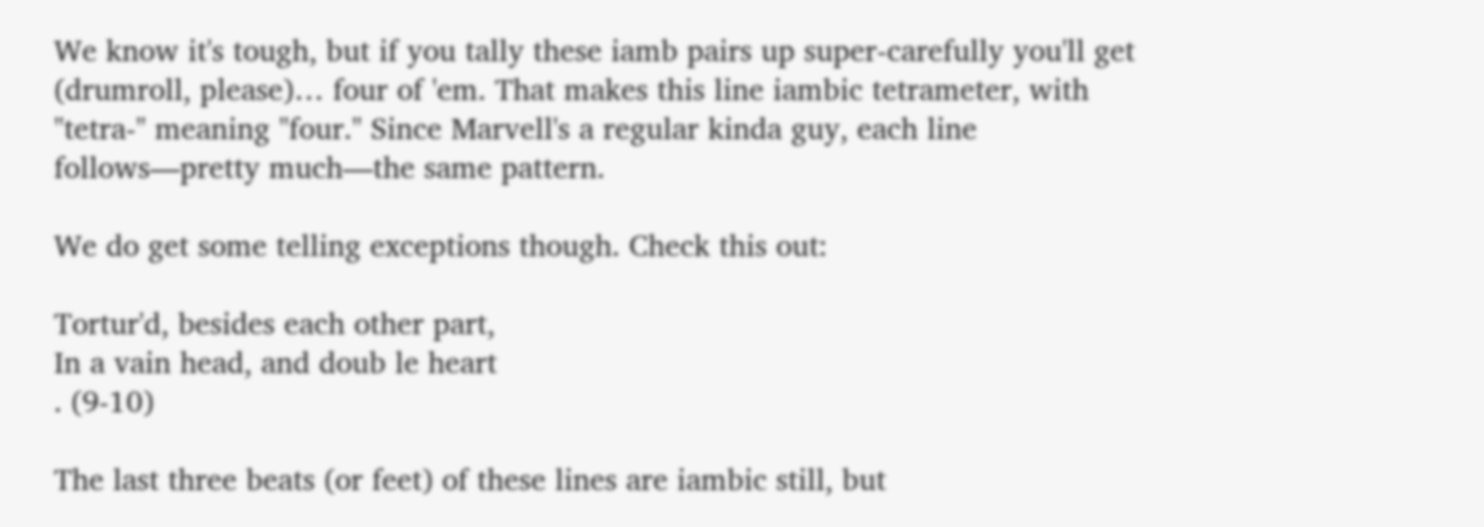We know it's tough, but if you tally these iamb pairs up super-carefully you'll get (drumroll, please)… four of 'em. That makes this line iambic tetrameter, with "tetra-" meaning "four." Since Marvell's a regular kinda guy, each line follows—pretty much—the same pattern.

We do get some telling exceptions though. Check this out:

Tortur'd, besides each other part,
In a vain head, and doub le heart
. (9-10)

The last three beats (or feet) of these lines are iambic still, but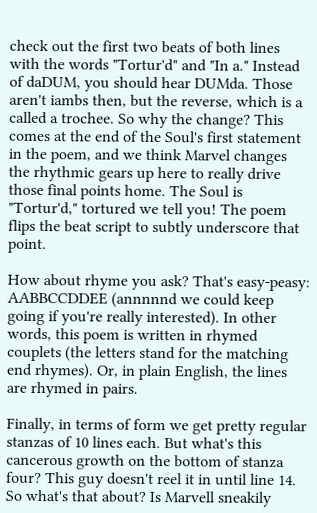check out the first two beats of both lines with the words "Tortur'd" and "In a." Instead of daDUM, you should hear DUMda. Those aren't iambs then, but the reverse, which is a called a trochee. So why the change? This comes at the end of the Soul's first statement in the poem, and we think Marvel changes the rhythmic gears up here to really drive those final points home. The Soul is "Tortur'd," tortured we tell you! The poem flips the beat script to subtly underscore that point.

How about rhyme you ask? That's easy-peasy: AABBCCDDEE (annnnnd we could keep going if you're really interested). In other words, this poem is written in rhymed couplets (the letters stand for the matching end rhymes). Or, in plain English, the lines are rhymed in pairs.

Finally, in terms of form we get pretty regular stanzas of 10 lines each. But what's this cancerous growth on the bottom of stanza four? This guy doesn't reel it in until line 14. So what's that about? Is Marvell sneakily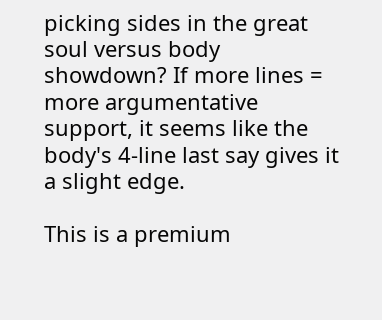picking sides in the great soul versus body showdown? If more lines = more argumentative support, it seems like the body's 4-line last say gives it a slight edge.

This is a premium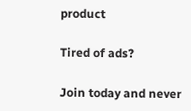product

Tired of ads?

Join today and never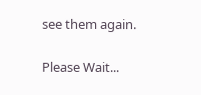see them again.

Please Wait...